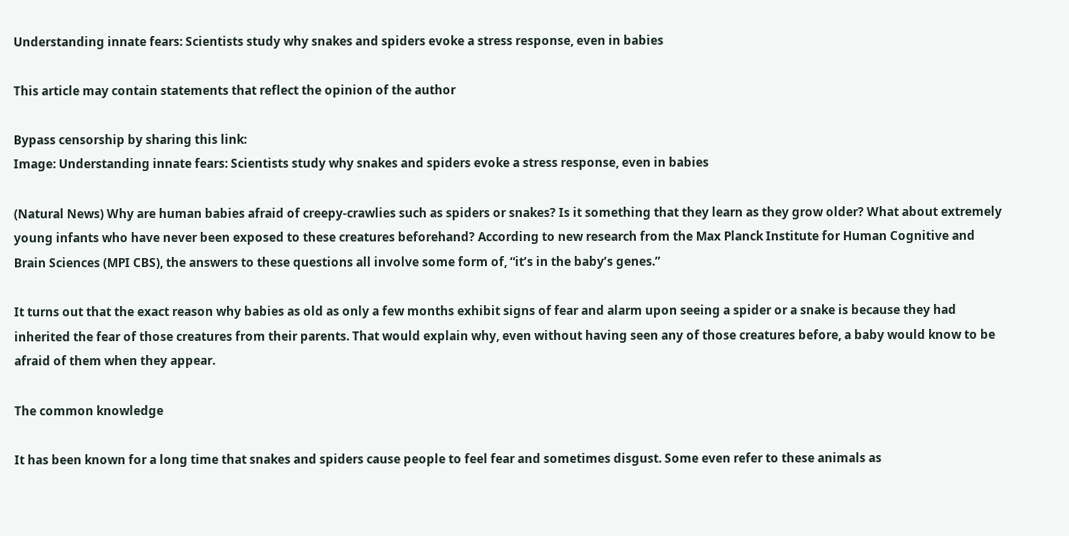Understanding innate fears: Scientists study why snakes and spiders evoke a stress response, even in babies

This article may contain statements that reflect the opinion of the author

Bypass censorship by sharing this link:
Image: Understanding innate fears: Scientists study why snakes and spiders evoke a stress response, even in babies

(Natural News) Why are human babies afraid of creepy-crawlies such as spiders or snakes? Is it something that they learn as they grow older? What about extremely young infants who have never been exposed to these creatures beforehand? According to new research from the Max Planck Institute for Human Cognitive and Brain Sciences (MPI CBS), the answers to these questions all involve some form of, “it’s in the baby’s genes.”

It turns out that the exact reason why babies as old as only a few months exhibit signs of fear and alarm upon seeing a spider or a snake is because they had inherited the fear of those creatures from their parents. That would explain why, even without having seen any of those creatures before, a baby would know to be afraid of them when they appear.

The common knowledge

It has been known for a long time that snakes and spiders cause people to feel fear and sometimes disgust. Some even refer to these animals as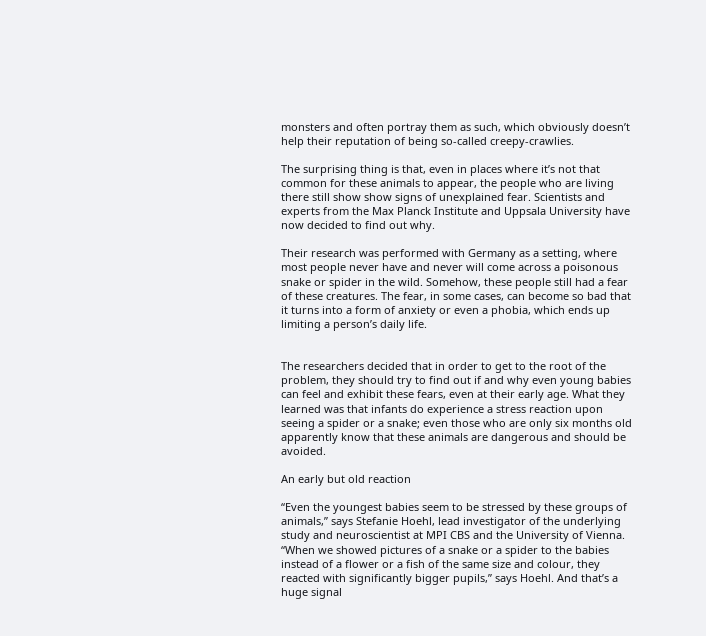monsters and often portray them as such, which obviously doesn’t help their reputation of being so-called creepy-crawlies.

The surprising thing is that, even in places where it’s not that common for these animals to appear, the people who are living there still show show signs of unexplained fear. Scientists and experts from the Max Planck Institute and Uppsala University have now decided to find out why.

Their research was performed with Germany as a setting, where most people never have and never will come across a poisonous snake or spider in the wild. Somehow, these people still had a fear of these creatures. The fear, in some cases, can become so bad that it turns into a form of anxiety or even a phobia, which ends up limiting a person’s daily life.


The researchers decided that in order to get to the root of the problem, they should try to find out if and why even young babies can feel and exhibit these fears, even at their early age. What they learned was that infants do experience a stress reaction upon seeing a spider or a snake; even those who are only six months old apparently know that these animals are dangerous and should be avoided.

An early but old reaction

“Even the youngest babies seem to be stressed by these groups of animals,” says Stefanie Hoehl, lead investigator of the underlying study and neuroscientist at MPI CBS and the University of Vienna. “When we showed pictures of a snake or a spider to the babies instead of a flower or a fish of the same size and colour, they reacted with significantly bigger pupils,” says Hoehl. And that’s a huge signal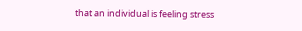that an individual is feeling stress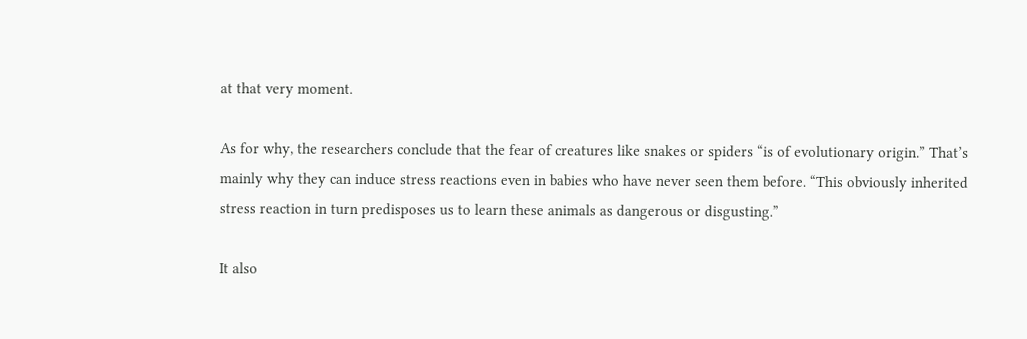at that very moment.

As for why, the researchers conclude that the fear of creatures like snakes or spiders “is of evolutionary origin.” That’s mainly why they can induce stress reactions even in babies who have never seen them before. “This obviously inherited stress reaction in turn predisposes us to learn these animals as dangerous or disgusting.”

It also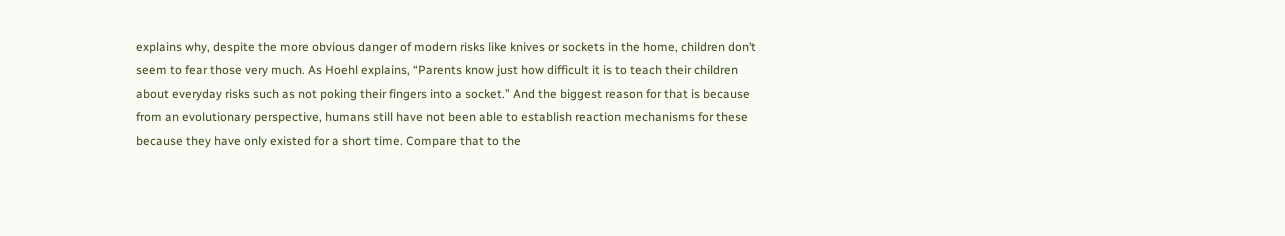explains why, despite the more obvious danger of modern risks like knives or sockets in the home, children don’t seem to fear those very much. As Hoehl explains, “Parents know just how difficult it is to teach their children about everyday risks such as not poking their fingers into a socket.” And the biggest reason for that is because from an evolutionary perspective, humans still have not been able to establish reaction mechanisms for these because they have only existed for a short time. Compare that to the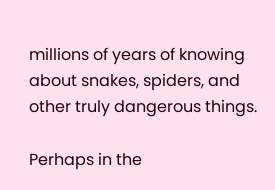millions of years of knowing about snakes, spiders, and other truly dangerous things.

Perhaps in the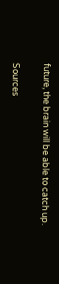future, the brain will be able to catch up.

Sources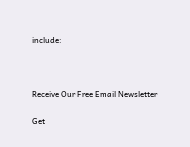include:



Receive Our Free Email Newsletter

Get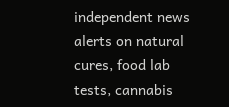independent news alerts on natural cures, food lab tests, cannabis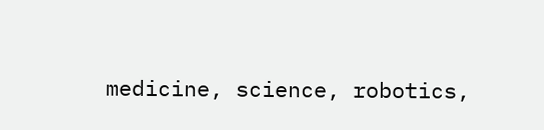medicine, science, robotics,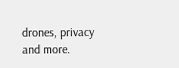drones, privacy and more.